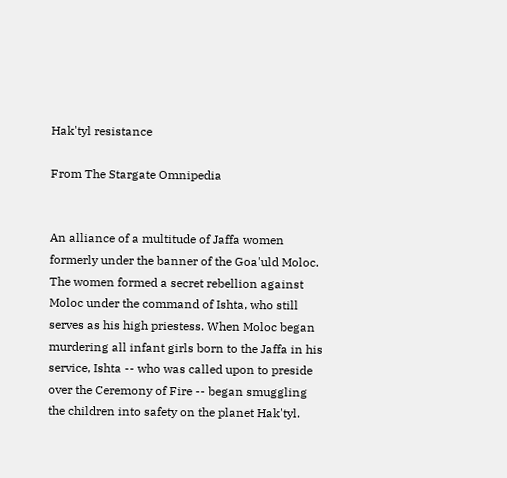Hak'tyl resistance

From The Stargate Omnipedia


An alliance of a multitude of Jaffa women formerly under the banner of the Goa'uld Moloc. The women formed a secret rebellion against Moloc under the command of Ishta, who still serves as his high priestess. When Moloc began murdering all infant girls born to the Jaffa in his service, Ishta -- who was called upon to preside over the Ceremony of Fire -- began smuggling the children into safety on the planet Hak'tyl.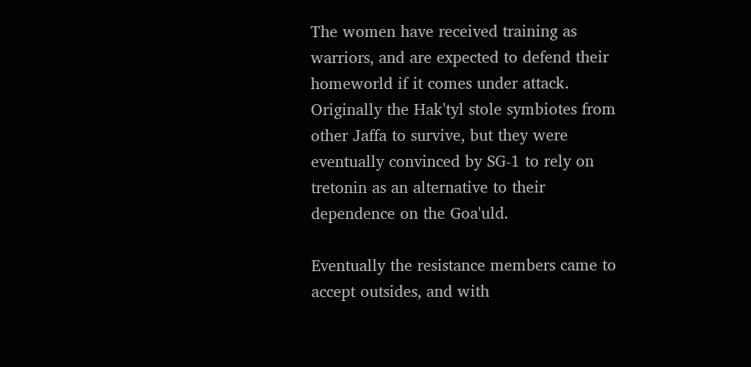The women have received training as warriors, and are expected to defend their homeworld if it comes under attack. Originally the Hak'tyl stole symbiotes from other Jaffa to survive, but they were eventually convinced by SG-1 to rely on tretonin as an alternative to their dependence on the Goa'uld.

Eventually the resistance members came to accept outsides, and with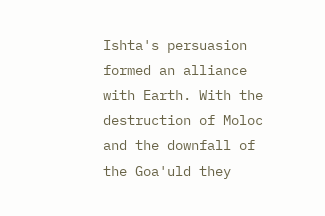Ishta's persuasion formed an alliance with Earth. With the destruction of Moloc and the downfall of the Goa'uld they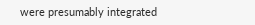were presumably integrated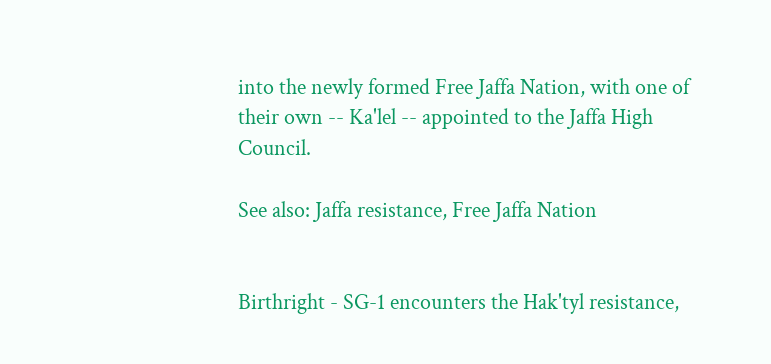into the newly formed Free Jaffa Nation, with one of their own -- Ka'lel -- appointed to the Jaffa High Council.

See also: Jaffa resistance, Free Jaffa Nation


Birthright - SG-1 encounters the Hak'tyl resistance,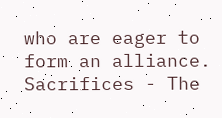who are eager to form an alliance.
Sacrifices - The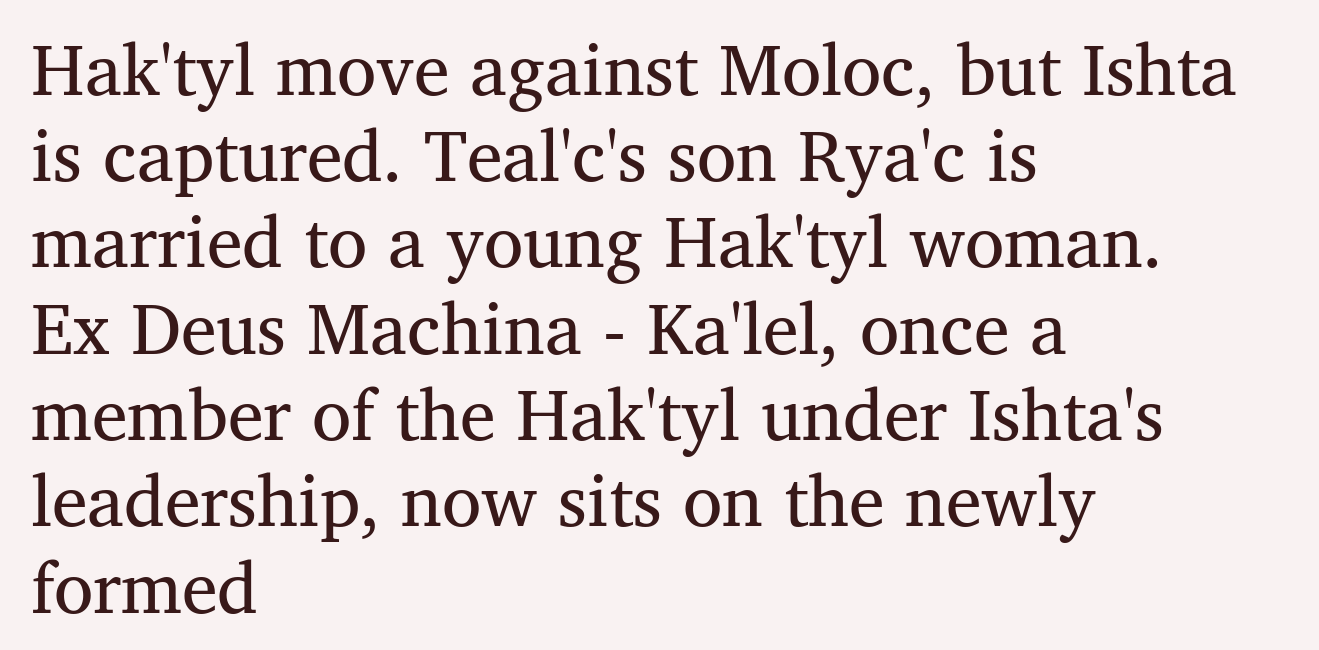Hak'tyl move against Moloc, but Ishta is captured. Teal'c's son Rya'c is married to a young Hak'tyl woman.
Ex Deus Machina - Ka'lel, once a member of the Hak'tyl under Ishta's leadership, now sits on the newly formed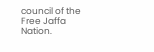council of the Free Jaffa Nation.